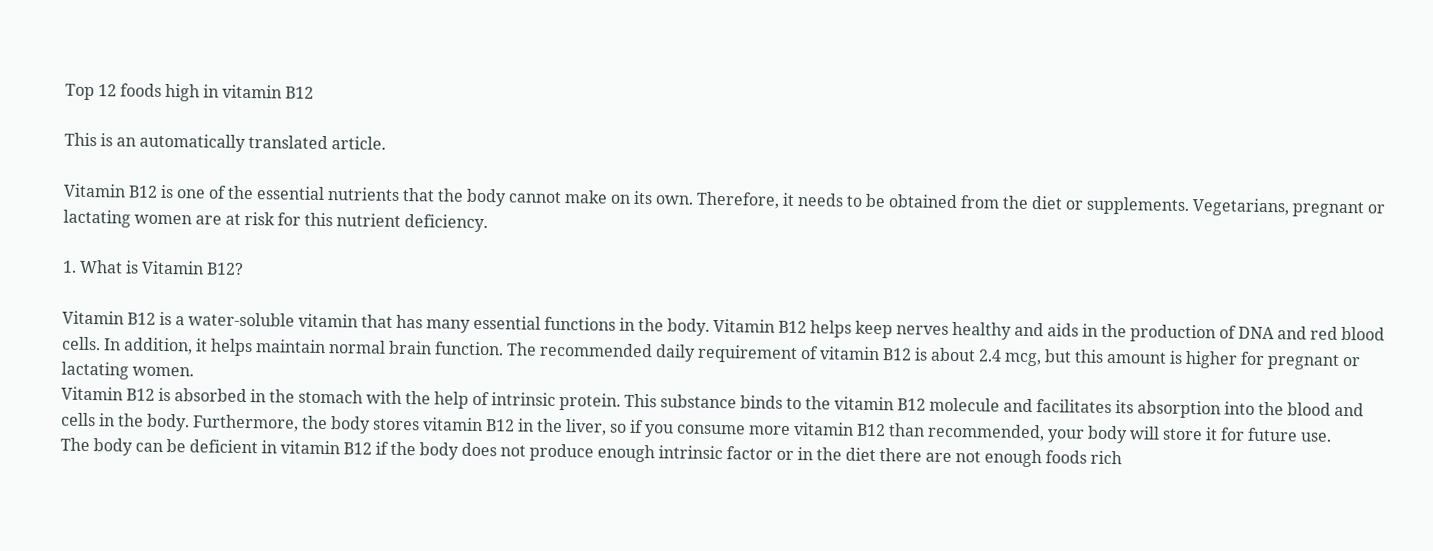Top 12 foods high in vitamin B12

This is an automatically translated article.

Vitamin B12 is one of the essential nutrients that the body cannot make on its own. Therefore, it needs to be obtained from the diet or supplements. Vegetarians, pregnant or lactating women are at risk for this nutrient deficiency.

1. What is Vitamin B12?

Vitamin B12 is a water-soluble vitamin that has many essential functions in the body. Vitamin B12 helps keep nerves healthy and aids in the production of DNA and red blood cells. In addition, it helps maintain normal brain function. The recommended daily requirement of vitamin B12 is about 2.4 mcg, but this amount is higher for pregnant or lactating women.
Vitamin B12 is absorbed in the stomach with the help of intrinsic protein. This substance binds to the vitamin B12 molecule and facilitates its absorption into the blood and cells in the body. Furthermore, the body stores vitamin B12 in the liver, so if you consume more vitamin B12 than recommended, your body will store it for future use.
The body can be deficient in vitamin B12 if the body does not produce enough intrinsic factor or in the diet there are not enough foods rich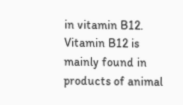in vitamin B12. Vitamin B12 is mainly found in products of animal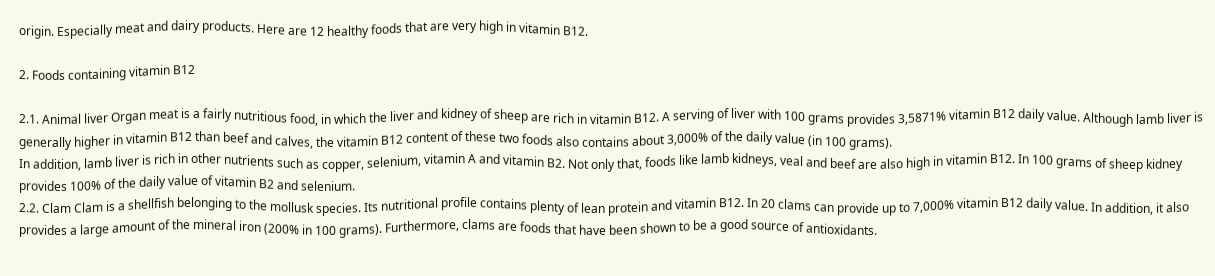origin. Especially meat and dairy products. Here are 12 healthy foods that are very high in vitamin B12.

2. Foods containing vitamin B12

2.1. Animal liver Organ meat is a fairly nutritious food, in which the liver and kidney of sheep are rich in vitamin B12. A serving of liver with 100 grams provides 3,5871% vitamin B12 daily value. Although lamb liver is generally higher in vitamin B12 than beef and calves, the vitamin B12 content of these two foods also contains about 3,000% of the daily value (in 100 grams).
In addition, lamb liver is rich in other nutrients such as copper, selenium, vitamin A and vitamin B2. Not only that, foods like lamb kidneys, veal and beef are also high in vitamin B12. In 100 grams of sheep kidney provides 100% of the daily value of vitamin B2 and selenium.
2.2. Clam Clam is a shellfish belonging to the mollusk species. Its nutritional profile contains plenty of lean protein and vitamin B12. In 20 clams can provide up to 7,000% vitamin B12 daily value. In addition, it also provides a large amount of the mineral iron (200% in 100 grams). Furthermore, clams are foods that have been shown to be a good source of antioxidants.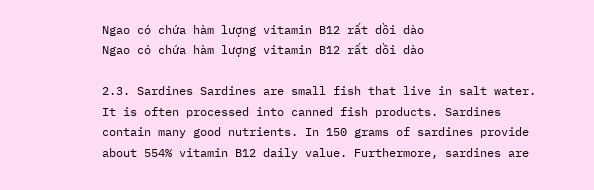Ngao có chứa hàm lượng vitamin B12 rất dồi dào
Ngao có chứa hàm lượng vitamin B12 rất dồi dào

2.3. Sardines Sardines are small fish that live in salt water. It is often processed into canned fish products. Sardines contain many good nutrients. In 150 grams of sardines provide about 554% vitamin B12 daily value. Furthermore, sardines are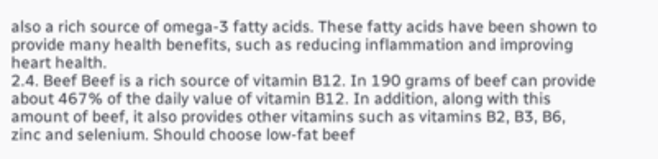also a rich source of omega-3 fatty acids. These fatty acids have been shown to provide many health benefits, such as reducing inflammation and improving heart health.
2.4. Beef Beef is a rich source of vitamin B12. In 190 grams of beef can provide about 467% of the daily value of vitamin B12. In addition, along with this amount of beef, it also provides other vitamins such as vitamins B2, B3, B6, zinc and selenium. Should choose low-fat beef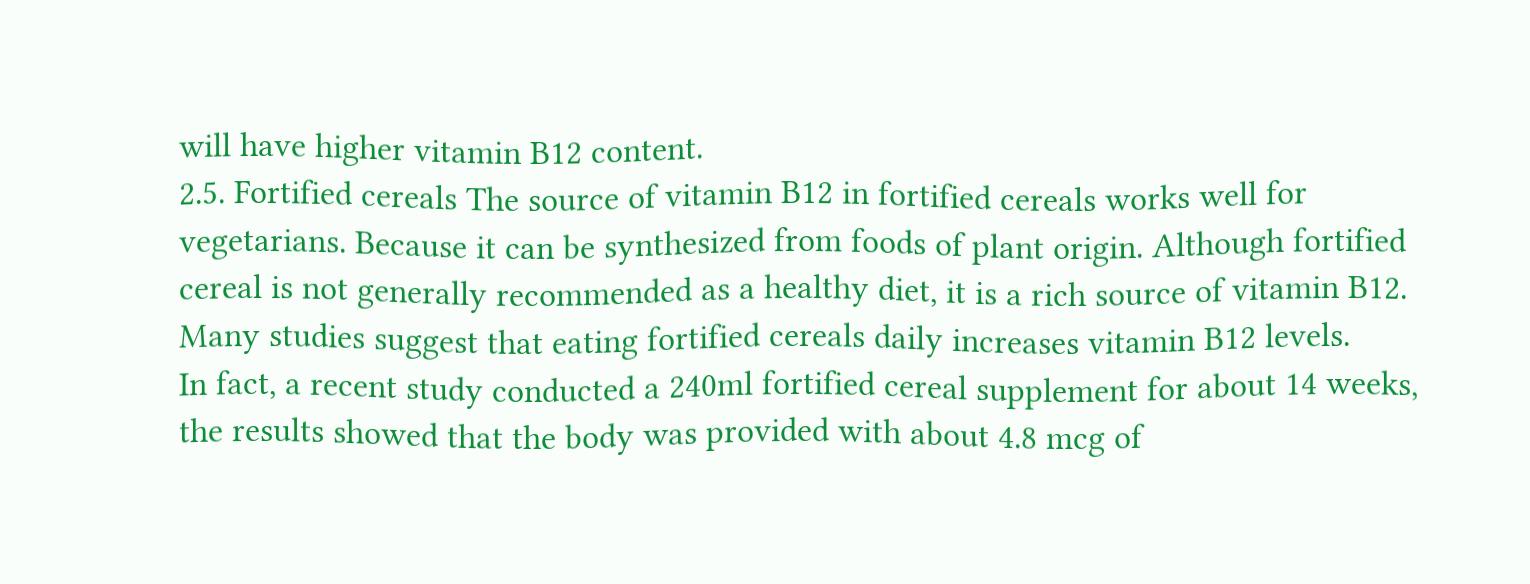will have higher vitamin B12 content.
2.5. Fortified cereals The source of vitamin B12 in fortified cereals works well for vegetarians. Because it can be synthesized from foods of plant origin. Although fortified cereal is not generally recommended as a healthy diet, it is a rich source of vitamin B12. Many studies suggest that eating fortified cereals daily increases vitamin B12 levels.
In fact, a recent study conducted a 240ml fortified cereal supplement for about 14 weeks, the results showed that the body was provided with about 4.8 mcg of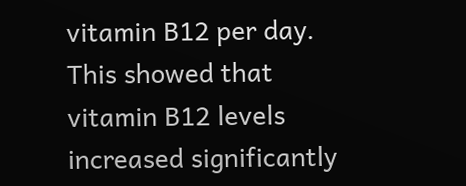vitamin B12 per day. This showed that vitamin B12 levels increased significantly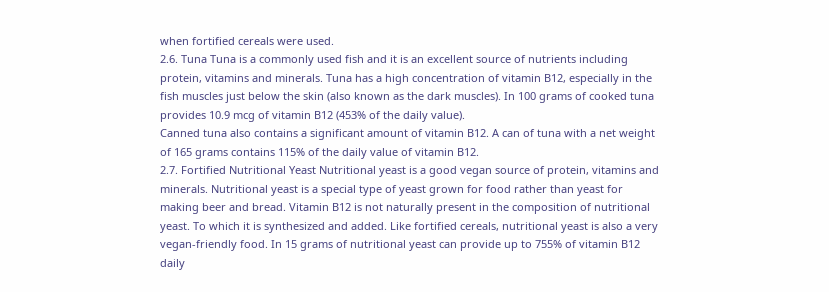when fortified cereals were used.
2.6. Tuna Tuna is a commonly used fish and it is an excellent source of nutrients including protein, vitamins and minerals. Tuna has a high concentration of vitamin B12, especially in the fish muscles just below the skin (also known as the dark muscles). In 100 grams of cooked tuna provides 10.9 mcg of vitamin B12 (453% of the daily value).
Canned tuna also contains a significant amount of vitamin B12. A can of tuna with a net weight of 165 grams contains 115% of the daily value of vitamin B12.
2.7. Fortified Nutritional Yeast Nutritional yeast is a good vegan source of protein, vitamins and minerals. Nutritional yeast is a special type of yeast grown for food rather than yeast for making beer and bread. Vitamin B12 is not naturally present in the composition of nutritional yeast. To which it is synthesized and added. Like fortified cereals, nutritional yeast is also a very vegan-friendly food. In 15 grams of nutritional yeast can provide up to 755% of vitamin B12 daily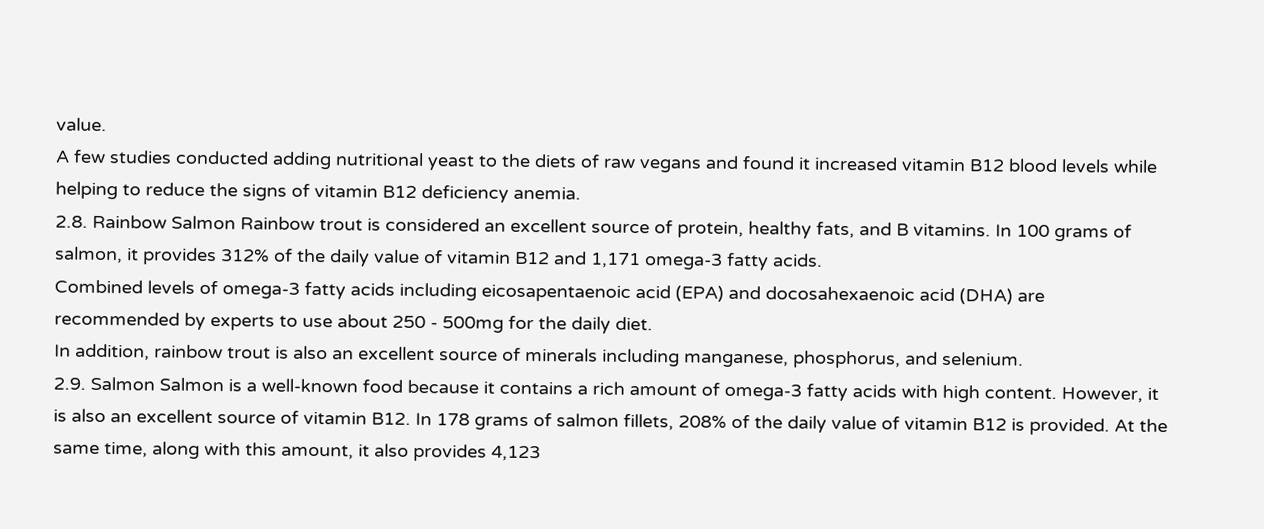value.
A few studies conducted adding nutritional yeast to the diets of raw vegans and found it increased vitamin B12 blood levels while helping to reduce the signs of vitamin B12 deficiency anemia.
2.8. Rainbow Salmon Rainbow trout is considered an excellent source of protein, healthy fats, and B vitamins. In 100 grams of salmon, it provides 312% of the daily value of vitamin B12 and 1,171 omega-3 fatty acids.
Combined levels of omega-3 fatty acids including eicosapentaenoic acid (EPA) and docosahexaenoic acid (DHA) are recommended by experts to use about 250 - 500mg for the daily diet.
In addition, rainbow trout is also an excellent source of minerals including manganese, phosphorus, and selenium.
2.9. Salmon Salmon is a well-known food because it contains a rich amount of omega-3 fatty acids with high content. However, it is also an excellent source of vitamin B12. In 178 grams of salmon fillets, 208% of the daily value of vitamin B12 is provided. At the same time, along with this amount, it also provides 4,123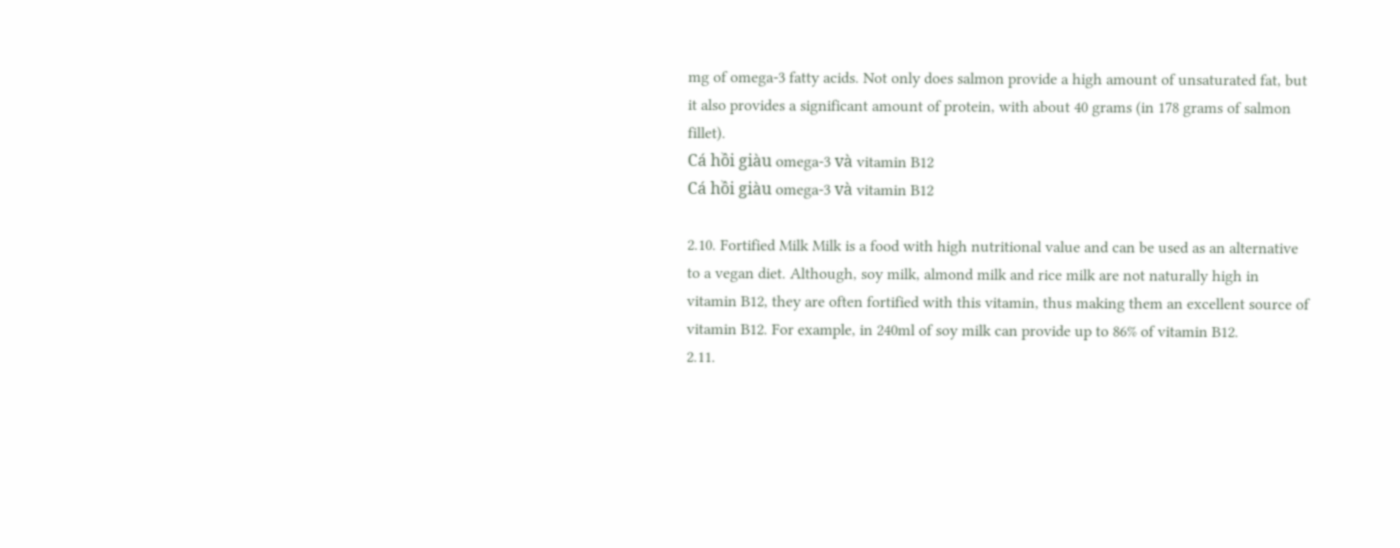mg of omega-3 fatty acids. Not only does salmon provide a high amount of unsaturated fat, but it also provides a significant amount of protein, with about 40 grams (in 178 grams of salmon fillet).
Cá hồi giàu omega-3 và vitamin B12
Cá hồi giàu omega-3 và vitamin B12

2.10. Fortified Milk Milk is a food with high nutritional value and can be used as an alternative to a vegan diet. Although, soy milk, almond milk and rice milk are not naturally high in vitamin B12, they are often fortified with this vitamin, thus making them an excellent source of vitamin B12. For example, in 240ml of soy milk can provide up to 86% of vitamin B12.
2.11.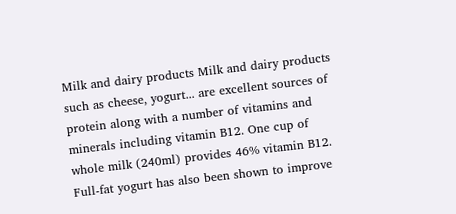Milk and dairy products Milk and dairy products such as cheese, yogurt... are excellent sources of protein along with a number of vitamins and minerals including vitamin B12. One cup of whole milk (240ml) provides 46% vitamin B12.
Full-fat yogurt has also been shown to improve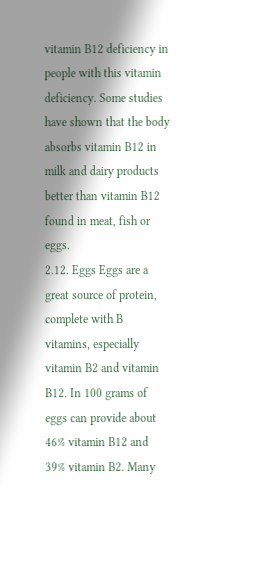vitamin B12 deficiency in people with this vitamin deficiency. Some studies have shown that the body absorbs vitamin B12 in milk and dairy products better than vitamin B12 found in meat, fish or eggs.
2.12. Eggs Eggs are a great source of protein, complete with B vitamins, especially vitamin B2 and vitamin B12. In 100 grams of eggs can provide about 46% vitamin B12 and 39% vitamin B2. Many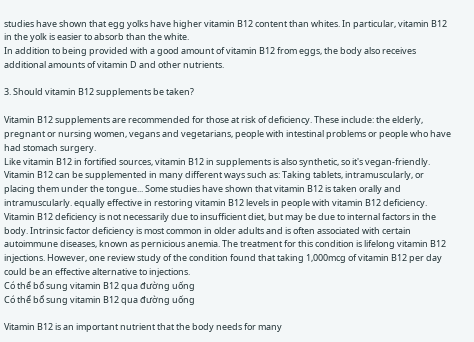studies have shown that egg yolks have higher vitamin B12 content than whites. In particular, vitamin B12 in the yolk is easier to absorb than the white.
In addition to being provided with a good amount of vitamin B12 from eggs, the body also receives additional amounts of vitamin D and other nutrients.

3. Should vitamin B12 supplements be taken?

Vitamin B12 supplements are recommended for those at risk of deficiency. These include: the elderly, pregnant or nursing women, vegans and vegetarians, people with intestinal problems or people who have had stomach surgery.
Like vitamin B12 in fortified sources, vitamin B12 in supplements is also synthetic, so it's vegan-friendly.
Vitamin B12 can be supplemented in many different ways such as: Taking tablets, intramuscularly, or placing them under the tongue... Some studies have shown that vitamin B12 is taken orally and intramuscularly. equally effective in restoring vitamin B12 levels in people with vitamin B12 deficiency.
Vitamin B12 deficiency is not necessarily due to insufficient diet, but may be due to internal factors in the body. Intrinsic factor deficiency is most common in older adults and is often associated with certain autoimmune diseases, known as pernicious anemia. The treatment for this condition is lifelong vitamin B12 injections. However, one review study of the condition found that taking 1,000mcg of vitamin B12 per day could be an effective alternative to injections.
Có thể bổ sung vitamin B12 qua đường uống
Có thể bổ sung vitamin B12 qua đường uống

Vitamin B12 is an important nutrient that the body needs for many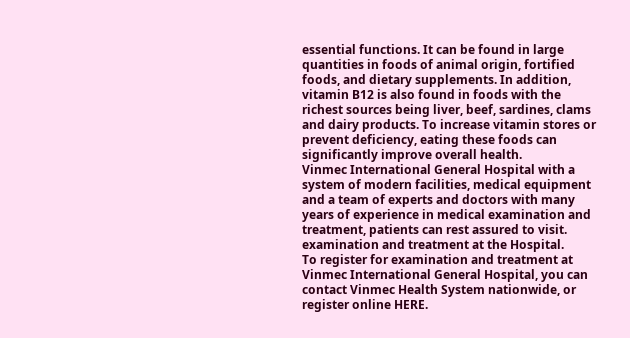essential functions. It can be found in large quantities in foods of animal origin, fortified foods, and dietary supplements. In addition, vitamin B12 is also found in foods with the richest sources being liver, beef, sardines, clams and dairy products. To increase vitamin stores or prevent deficiency, eating these foods can significantly improve overall health.
Vinmec International General Hospital with a system of modern facilities, medical equipment and a team of experts and doctors with many years of experience in medical examination and treatment, patients can rest assured to visit. examination and treatment at the Hospital.
To register for examination and treatment at Vinmec International General Hospital, you can contact Vinmec Health System nationwide, or register online HERE.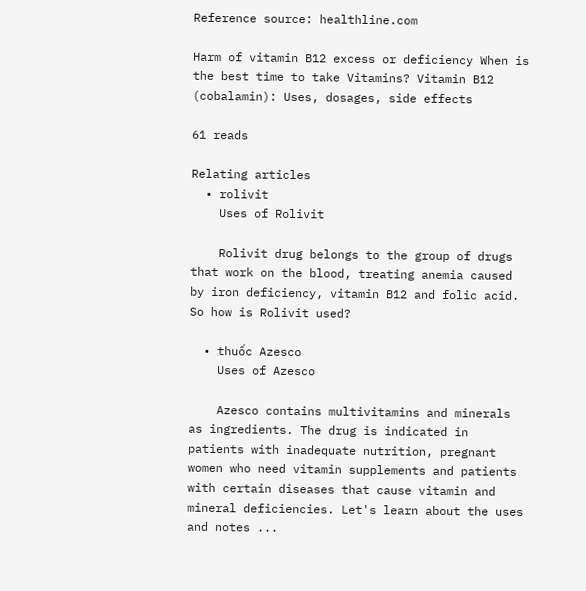Reference source: healthline.com

Harm of vitamin B12 excess or deficiency When is the best time to take Vitamins? Vitamin B12 (cobalamin): Uses, dosages, side effects

61 reads

Relating articles
  • rolivit
    Uses of Rolivit

    Rolivit drug belongs to the group of drugs that work on the blood, treating anemia caused by iron deficiency, vitamin B12 and folic acid. So how is Rolivit used?

  • thuốc Azesco
    Uses of Azesco

    Azesco contains multivitamins and minerals as ingredients. The drug is indicated in patients with inadequate nutrition, pregnant women who need vitamin supplements and patients with certain diseases that cause vitamin and mineral deficiencies. Let's learn about the uses and notes ...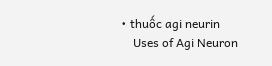• thuốc agi neurin
    Uses of Agi Neuron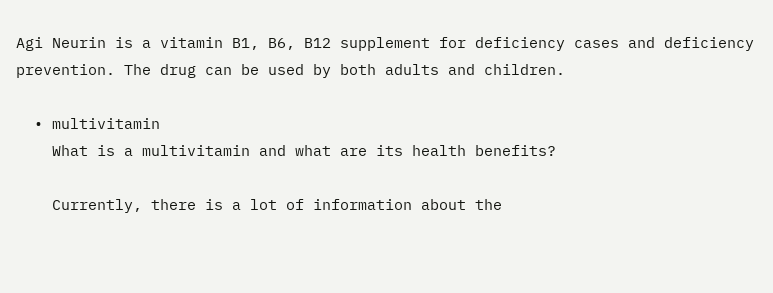Agi Neurin is a vitamin B1, B6, B12 supplement for deficiency cases and deficiency prevention. The drug can be used by both adults and children.

  • multivitamin
    What is a multivitamin and what are its health benefits?

    Currently, there is a lot of information about the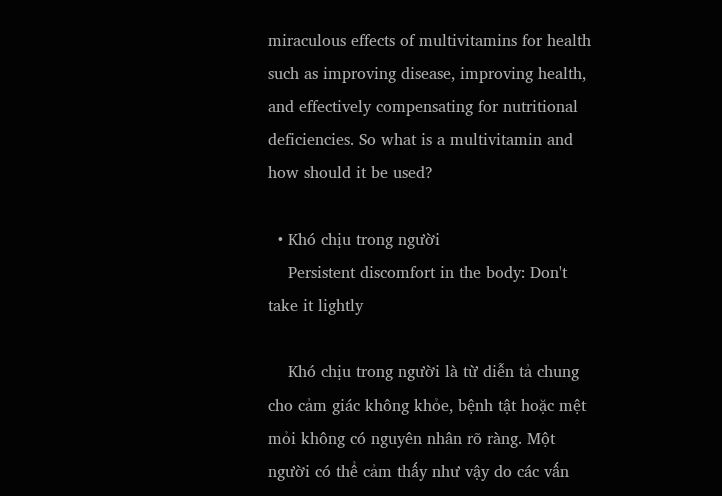miraculous effects of multivitamins for health such as improving disease, improving health, and effectively compensating for nutritional deficiencies. So what is a multivitamin and how should it be used?

  • Khó chịu trong người
    Persistent discomfort in the body: Don't take it lightly

    Khó chịu trong người là từ diễn tả chung cho cảm giác không khỏe, bệnh tật hoặc mệt mỏi không có nguyên nhân rõ ràng. Một người có thể cảm thấy như vậy do các vấn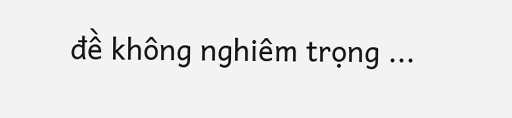đề không nghiêm trọng ...